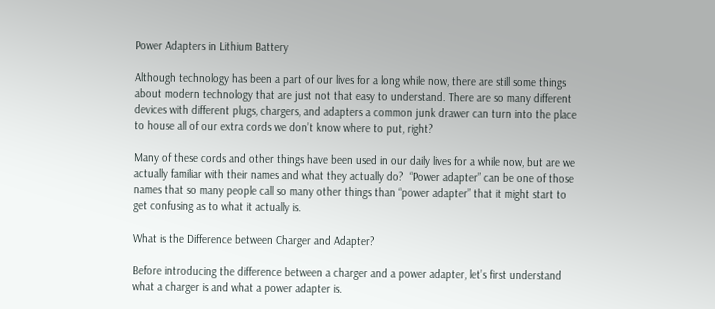Power Adapters in Lithium Battery

Although technology has been a part of our lives for a long while now, there are still some things about modern technology that are just not that easy to understand. There are so many different devices with different plugs, chargers, and adapters a common junk drawer can turn into the place to house all of our extra cords we don’t know where to put, right?

Many of these cords and other things have been used in our daily lives for a while now, but are we actually familiar with their names and what they actually do?  “Power adapter” can be one of those names that so many people call so many other things than “power adapter” that it might start to get confusing as to what it actually is.

What is the Difference between Charger and Adapter?

Before introducing the difference between a charger and a power adapter, let’s first understand what a charger is and what a power adapter is.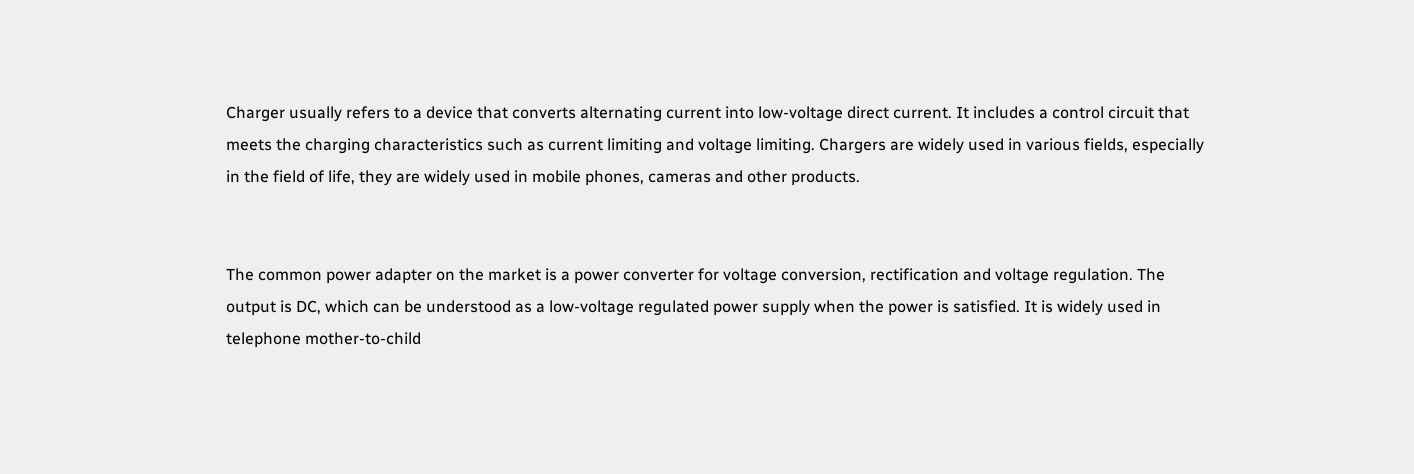Charger usually refers to a device that converts alternating current into low-voltage direct current. It includes a control circuit that meets the charging characteristics such as current limiting and voltage limiting. Chargers are widely used in various fields, especially in the field of life, they are widely used in mobile phones, cameras and other products.


The common power adapter on the market is a power converter for voltage conversion, rectification and voltage regulation. The output is DC, which can be understood as a low-voltage regulated power supply when the power is satisfied. It is widely used in telephone mother-to-child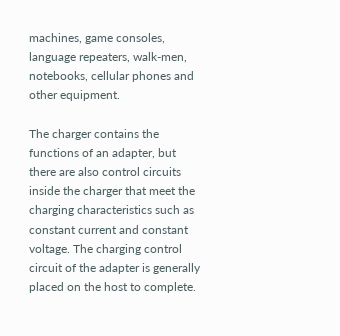machines, game consoles, language repeaters, walk-men, notebooks, cellular phones and other equipment.

The charger contains the functions of an adapter, but there are also control circuits inside the charger that meet the charging characteristics such as constant current and constant voltage. The charging control circuit of the adapter is generally placed on the host to complete.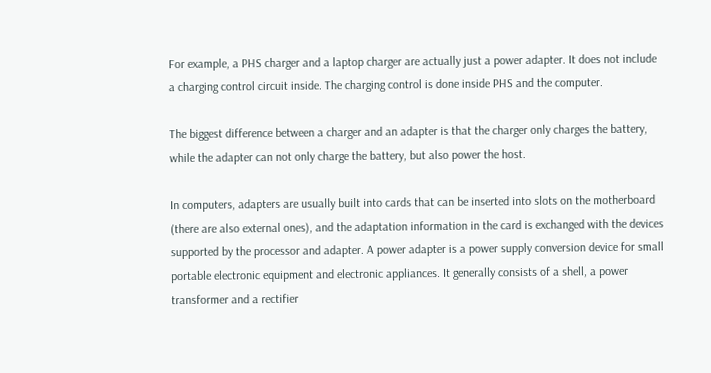For example, a PHS charger and a laptop charger are actually just a power adapter. It does not include a charging control circuit inside. The charging control is done inside PHS and the computer.

The biggest difference between a charger and an adapter is that the charger only charges the battery, while the adapter can not only charge the battery, but also power the host.

In computers, adapters are usually built into cards that can be inserted into slots on the motherboard (there are also external ones), and the adaptation information in the card is exchanged with the devices supported by the processor and adapter. A power adapter is a power supply conversion device for small portable electronic equipment and electronic appliances. It generally consists of a shell, a power transformer and a rectifier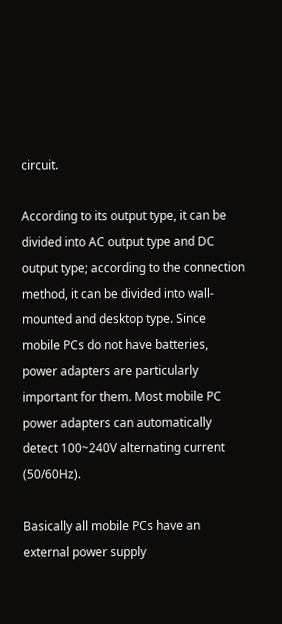circuit.

According to its output type, it can be divided into AC output type and DC output type; according to the connection method, it can be divided into wall-mounted and desktop type. Since mobile PCs do not have batteries, power adapters are particularly important for them. Most mobile PC power adapters can automatically detect 100~240V alternating current (50/60Hz).

Basically all mobile PCs have an external power supply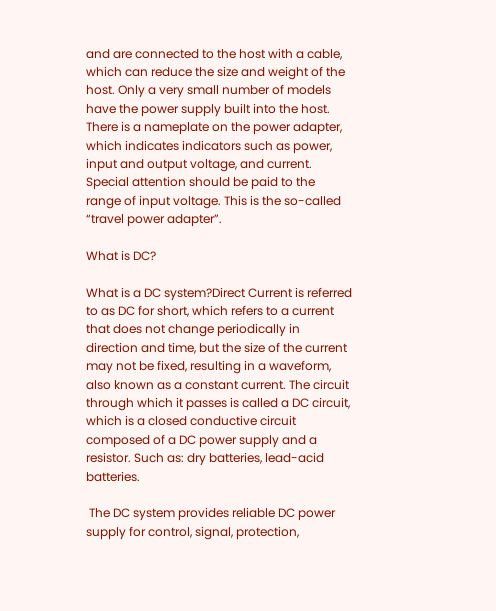and are connected to the host with a cable, which can reduce the size and weight of the host. Only a very small number of models have the power supply built into the host. There is a nameplate on the power adapter, which indicates indicators such as power, input and output voltage, and current. Special attention should be paid to the range of input voltage. This is the so-called “travel power adapter”.

What is DC?

What is a DC system?Direct Current is referred to as DC for short, which refers to a current that does not change periodically in direction and time, but the size of the current may not be fixed, resulting in a waveform, also known as a constant current. The circuit through which it passes is called a DC circuit, which is a closed conductive circuit composed of a DC power supply and a resistor. Such as: dry batteries, lead-acid batteries.

 The DC system provides reliable DC power supply for control, signal, protection,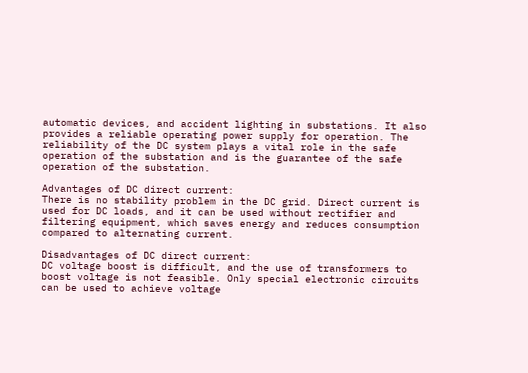automatic devices, and accident lighting in substations. It also provides a reliable operating power supply for operation. The reliability of the DC system plays a vital role in the safe operation of the substation and is the guarantee of the safe operation of the substation.

Advantages of DC direct current:
There is no stability problem in the DC grid. Direct current is used for DC loads, and it can be used without rectifier and filtering equipment, which saves energy and reduces consumption compared to alternating current.

Disadvantages of DC direct current:
DC voltage boost is difficult, and the use of transformers to boost voltage is not feasible. Only special electronic circuits can be used to achieve voltage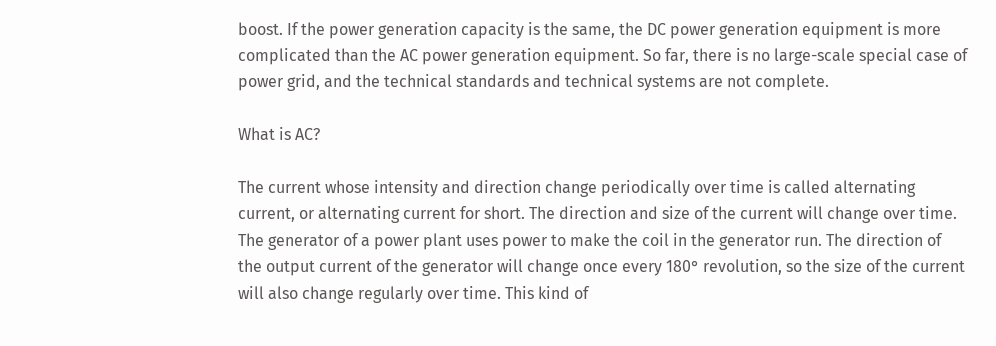boost. If the power generation capacity is the same, the DC power generation equipment is more complicated than the AC power generation equipment. So far, there is no large-scale special case of power grid, and the technical standards and technical systems are not complete.

What is AC?

The current whose intensity and direction change periodically over time is called alternating current, or alternating current for short. The direction and size of the current will change over time. The generator of a power plant uses power to make the coil in the generator run. The direction of the output current of the generator will change once every 180° revolution, so the size of the current will also change regularly over time. This kind of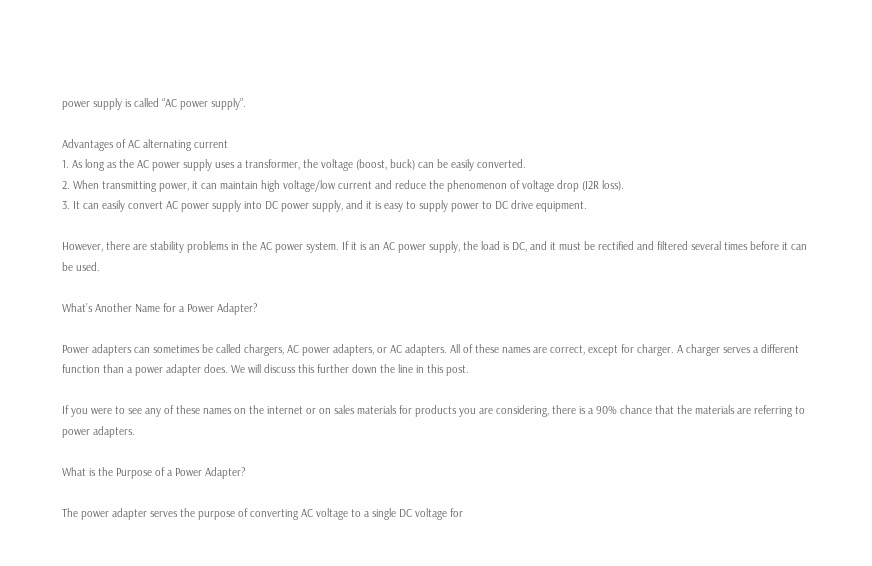power supply is called “AC power supply”.

Advantages of AC alternating current
1. As long as the AC power supply uses a transformer, the voltage (boost, buck) can be easily converted.
2. When transmitting power, it can maintain high voltage/low current and reduce the phenomenon of voltage drop (I2R loss).
3. It can easily convert AC power supply into DC power supply, and it is easy to supply power to DC drive equipment.

However, there are stability problems in the AC power system. If it is an AC power supply, the load is DC, and it must be rectified and filtered several times before it can be used.

What’s Another Name for a Power Adapter?

Power adapters can sometimes be called chargers, AC power adapters, or AC adapters. All of these names are correct, except for charger. A charger serves a different function than a power adapter does. We will discuss this further down the line in this post.

If you were to see any of these names on the internet or on sales materials for products you are considering, there is a 90% chance that the materials are referring to power adapters.

What is the Purpose of a Power Adapter?

The power adapter serves the purpose of converting AC voltage to a single DC voltage for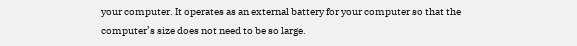your computer. It operates as an external battery for your computer so that the computer’s size does not need to be so large.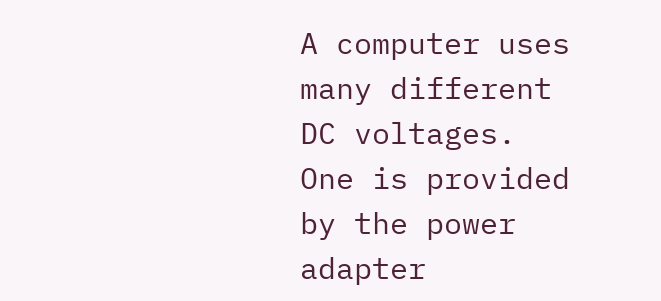A computer uses many different DC voltages. One is provided by the power adapter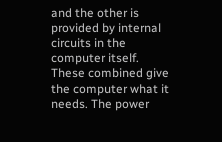and the other is provided by internal circuits in the computer itself. These combined give the computer what it needs. The power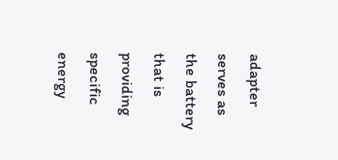adapter serves as the battery that is providing specific energy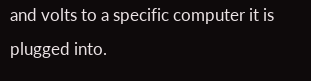and volts to a specific computer it is plugged into.